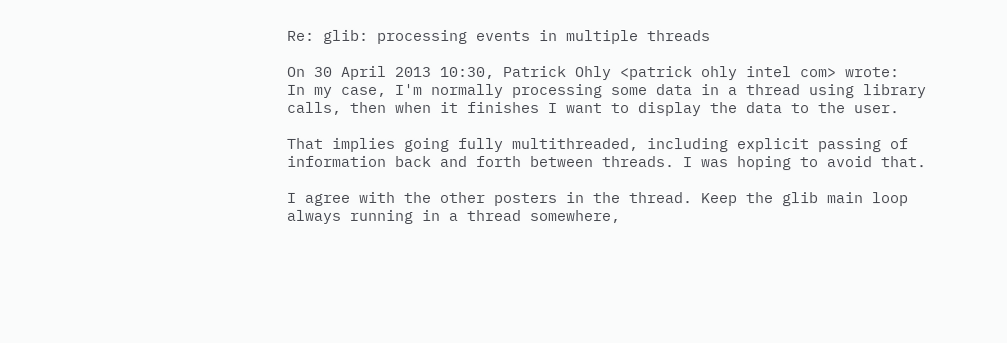Re: glib: processing events in multiple threads

On 30 April 2013 10:30, Patrick Ohly <patrick ohly intel com> wrote:
In my case, I'm normally processing some data in a thread using library
calls, then when it finishes I want to display the data to the user.

That implies going fully multithreaded, including explicit passing of
information back and forth between threads. I was hoping to avoid that.

I agree with the other posters in the thread. Keep the glib main loop
always running in a thread somewhere,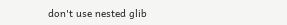don't use nested glib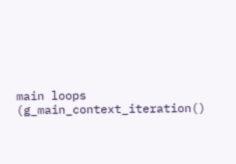main loops
(g_main_context_iteration()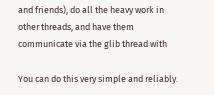and friends), do all the heavy work in
other threads, and have them communicate via the glib thread with

You can do this very simple and reliably.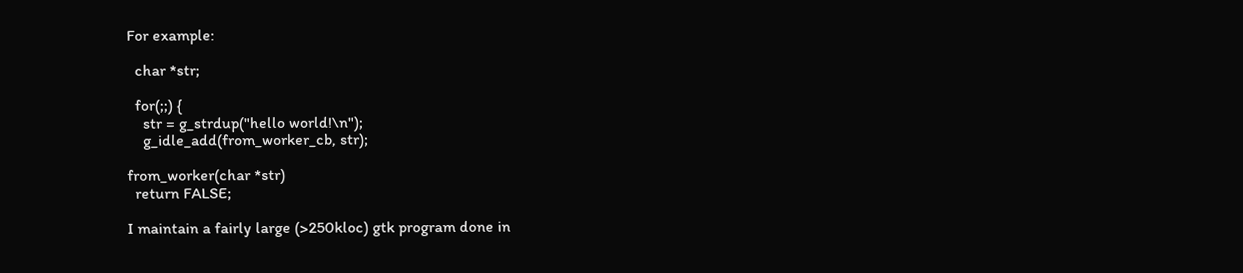For example:

  char *str;

  for(;;) {
    str = g_strdup("hello world!\n");
    g_idle_add(from_worker_cb, str);

from_worker(char *str)
  return FALSE;

I maintain a fairly large (>250kloc) gtk program done in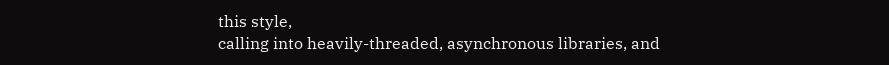this style,
calling into heavily-threaded, asynchronous libraries, and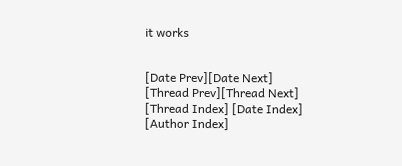it works


[Date Prev][Date Next]   [Thread Prev][Thread Next]   [Thread Index] [Date Index] [Author Index]